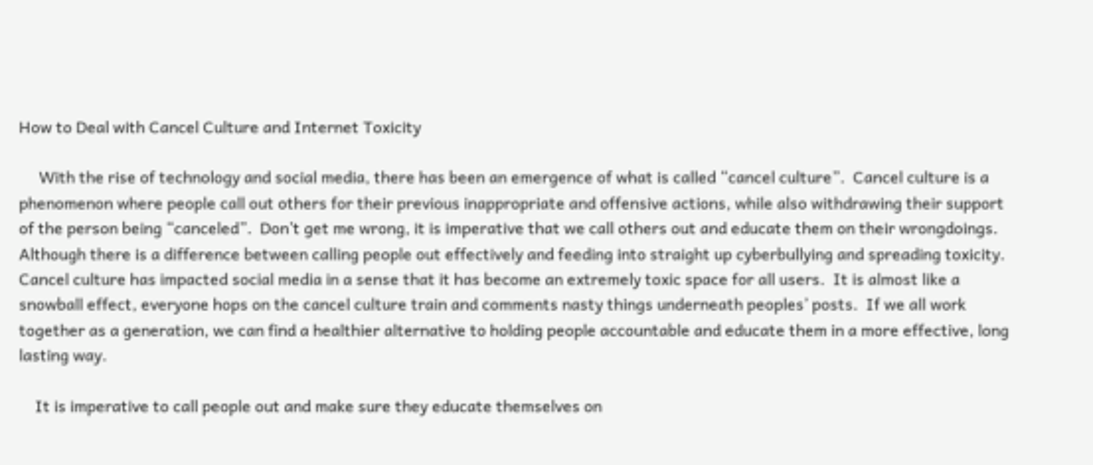How to Deal with Cancel Culture and Internet Toxicity

     With the rise of technology and social media, there has been an emergence of what is called “cancel culture”.  Cancel culture is a phenomenon where people call out others for their previous inappropriate and offensive actions, while also withdrawing their support of the person being “canceled”.  Don’t get me wrong, it is imperative that we call others out and educate them on their wrongdoings.  Although there is a difference between calling people out effectively and feeding into straight up cyberbullying and spreading toxicity.  Cancel culture has impacted social media in a sense that it has become an extremely toxic space for all users.  It is almost like a snowball effect, everyone hops on the cancel culture train and comments nasty things underneath peoples’ posts.  If we all work together as a generation, we can find a healthier alternative to holding people accountable and educate them in a more effective, long lasting way.

    It is imperative to call people out and make sure they educate themselves on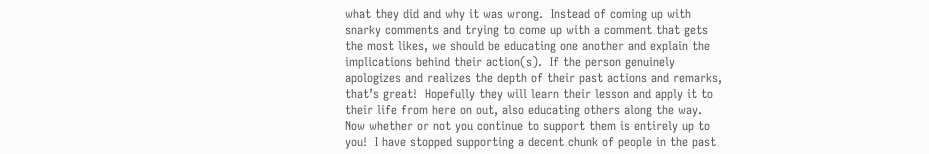what they did and why it was wrong.  Instead of coming up with snarky comments and trying to come up with a comment that gets the most likes, we should be educating one another and explain the implications behind their action(s).  If the person genuinely apologizes and realizes the depth of their past actions and remarks, that’s great!  Hopefully they will learn their lesson and apply it to their life from here on out, also educating others along the way.  Now whether or not you continue to support them is entirely up to you!  I have stopped supporting a decent chunk of people in the past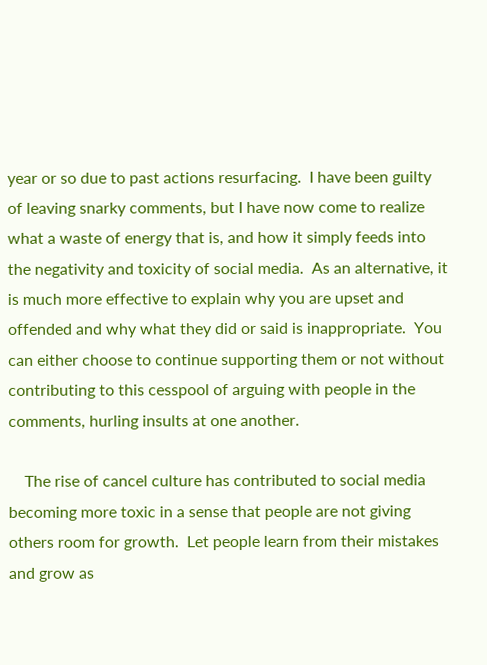year or so due to past actions resurfacing.  I have been guilty of leaving snarky comments, but I have now come to realize what a waste of energy that is, and how it simply feeds into the negativity and toxicity of social media.  As an alternative, it is much more effective to explain why you are upset and offended and why what they did or said is inappropriate.  You can either choose to continue supporting them or not without contributing to this cesspool of arguing with people in the comments, hurling insults at one another.

    The rise of cancel culture has contributed to social media becoming more toxic in a sense that people are not giving others room for growth.  Let people learn from their mistakes and grow as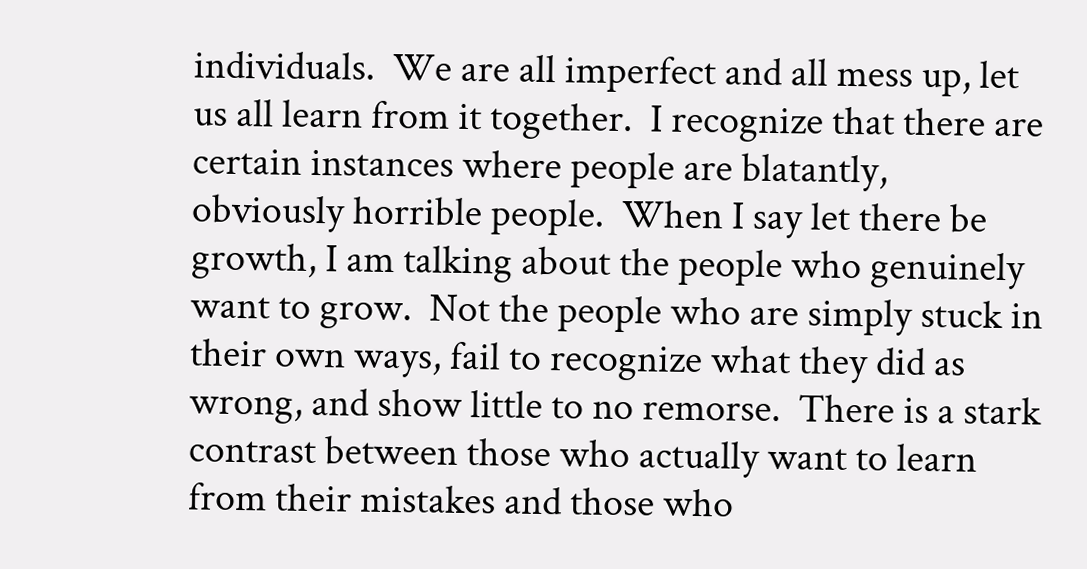individuals.  We are all imperfect and all mess up, let us all learn from it together.  I recognize that there are certain instances where people are blatantly, obviously horrible people.  When I say let there be growth, I am talking about the people who genuinely want to grow.  Not the people who are simply stuck in their own ways, fail to recognize what they did as wrong, and show little to no remorse.  There is a stark contrast between those who actually want to learn from their mistakes and those who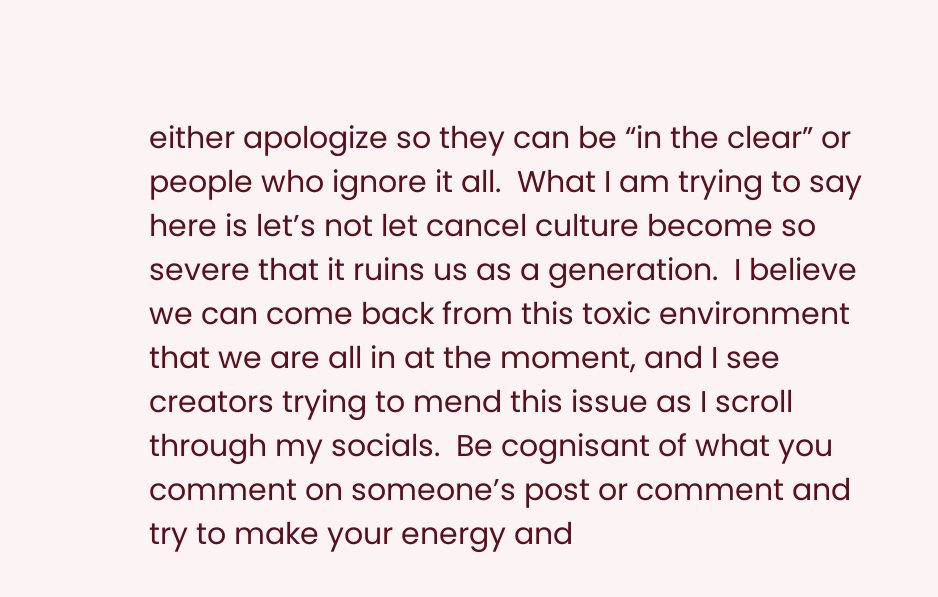either apologize so they can be “in the clear” or people who ignore it all.  What I am trying to say here is let’s not let cancel culture become so severe that it ruins us as a generation.  I believe we can come back from this toxic environment that we are all in at the moment, and I see creators trying to mend this issue as I scroll through my socials.  Be cognisant of what you comment on someone’s post or comment and try to make your energy and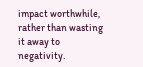impact worthwhile, rather than wasting it away to negativity.